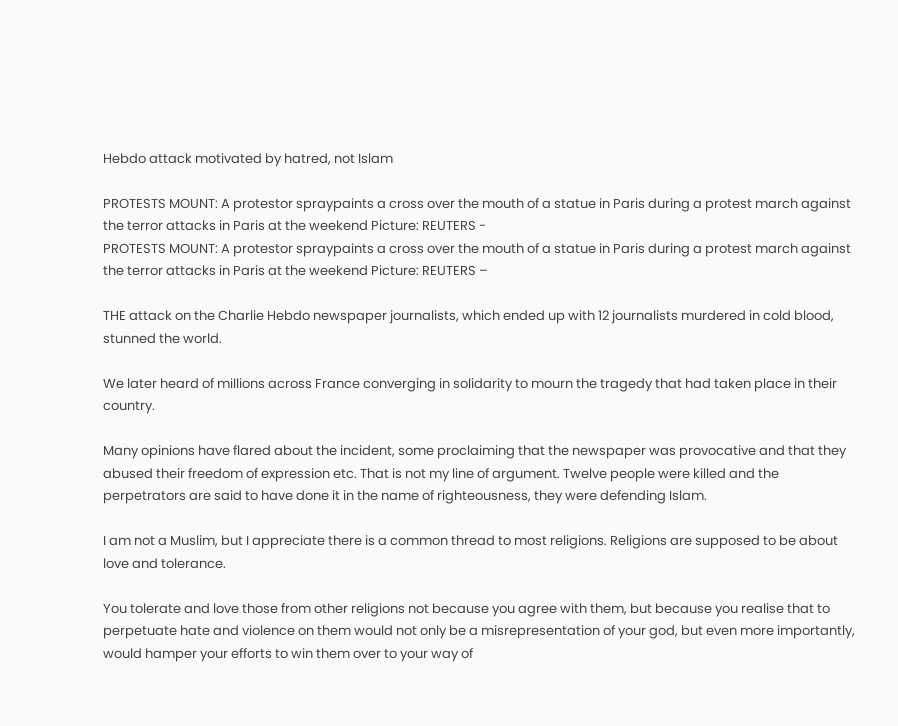Hebdo attack motivated by hatred, not Islam

PROTESTS MOUNT: A protestor spraypaints a cross over the mouth of a statue in Paris during a protest march against the terror attacks in Paris at the weekend Picture: REUTERS -
PROTESTS MOUNT: A protestor spraypaints a cross over the mouth of a statue in Paris during a protest march against the terror attacks in Paris at the weekend Picture: REUTERS –

THE attack on the Charlie Hebdo newspaper journalists, which ended up with 12 journalists murdered in cold blood, stunned the world.

We later heard of millions across France converging in solidarity to mourn the tragedy that had taken place in their country.

Many opinions have flared about the incident, some proclaiming that the newspaper was provocative and that they abused their freedom of expression etc. That is not my line of argument. Twelve people were killed and the perpetrators are said to have done it in the name of righteousness, they were defending Islam.

I am not a Muslim, but I appreciate there is a common thread to most religions. Religions are supposed to be about love and tolerance.

You tolerate and love those from other religions not because you agree with them, but because you realise that to perpetuate hate and violence on them would not only be a misrepresentation of your god, but even more importantly, would hamper your efforts to win them over to your way of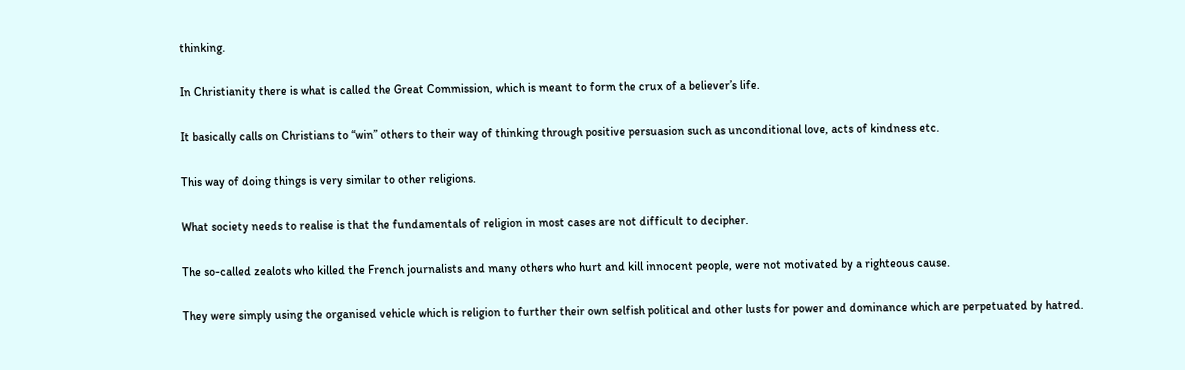thinking.

In Christianity there is what is called the Great Commission, which is meant to form the crux of a believer’s life.

It basically calls on Christians to “win” others to their way of thinking through positive persuasion such as unconditional love, acts of kindness etc.

This way of doing things is very similar to other religions.

What society needs to realise is that the fundamentals of religion in most cases are not difficult to decipher.

The so-called zealots who killed the French journalists and many others who hurt and kill innocent people, were not motivated by a righteous cause.

They were simply using the organised vehicle which is religion to further their own selfish political and other lusts for power and dominance which are perpetuated by hatred.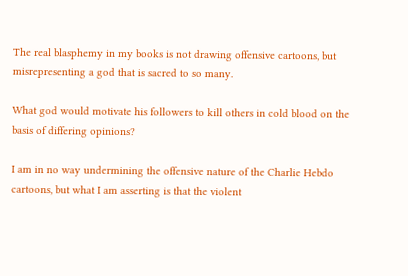The real blasphemy in my books is not drawing offensive cartoons, but misrepresenting a god that is sacred to so many.

What god would motivate his followers to kill others in cold blood on the basis of differing opinions?

I am in no way undermining the offensive nature of the Charlie Hebdo cartoons, but what I am asserting is that the violent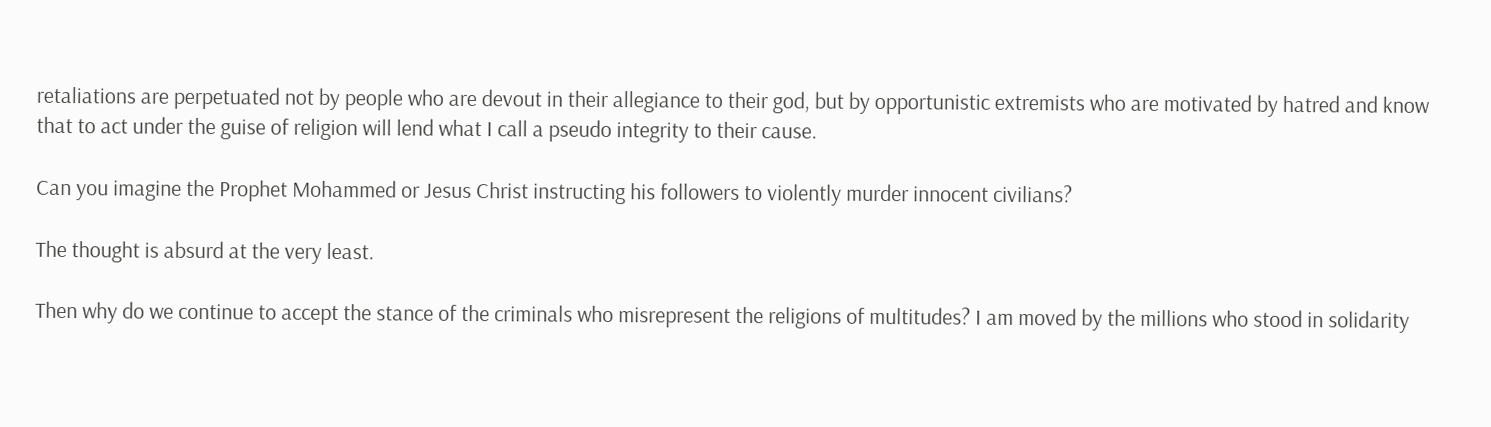retaliations are perpetuated not by people who are devout in their allegiance to their god, but by opportunistic extremists who are motivated by hatred and know that to act under the guise of religion will lend what I call a pseudo integrity to their cause.

Can you imagine the Prophet Mohammed or Jesus Christ instructing his followers to violently murder innocent civilians?

The thought is absurd at the very least.

Then why do we continue to accept the stance of the criminals who misrepresent the religions of multitudes? I am moved by the millions who stood in solidarity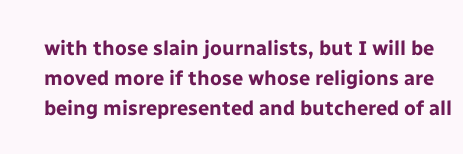with those slain journalists, but I will be moved more if those whose religions are being misrepresented and butchered of all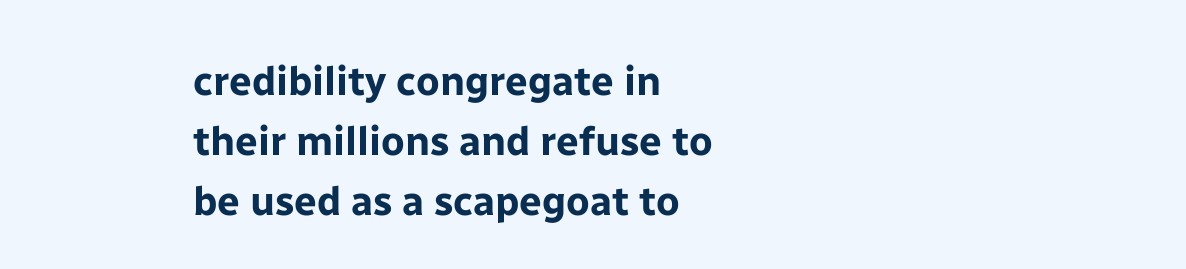credibility congregate in their millions and refuse to be used as a scapegoat to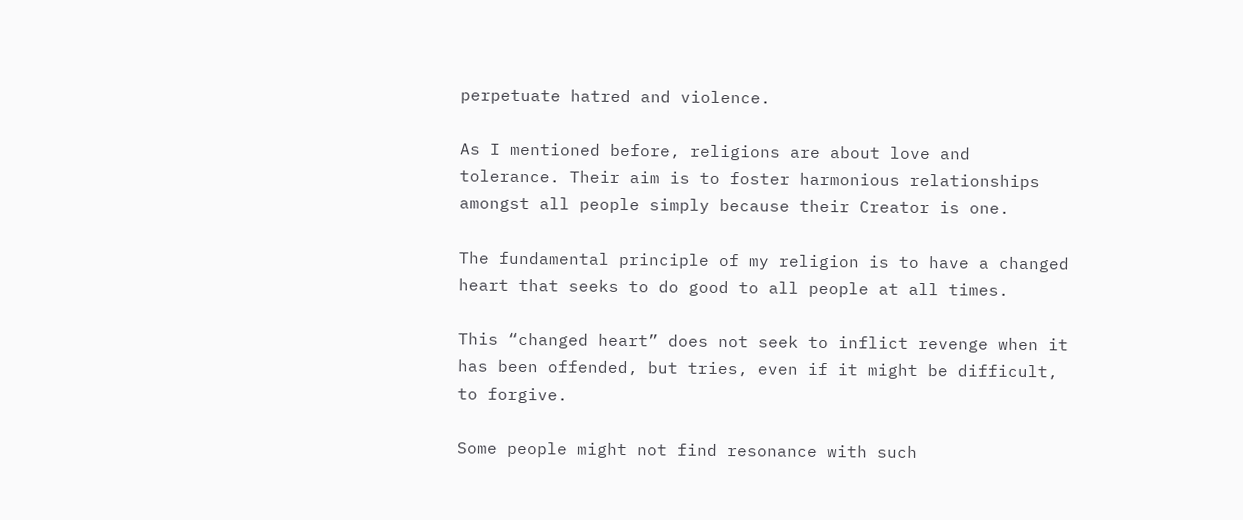perpetuate hatred and violence.

As I mentioned before, religions are about love and tolerance. Their aim is to foster harmonious relationships amongst all people simply because their Creator is one.

The fundamental principle of my religion is to have a changed heart that seeks to do good to all people at all times.

This “changed heart” does not seek to inflict revenge when it has been offended, but tries, even if it might be difficult, to forgive.

Some people might not find resonance with such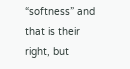“softness” and that is their right, but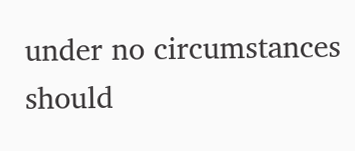under no circumstances should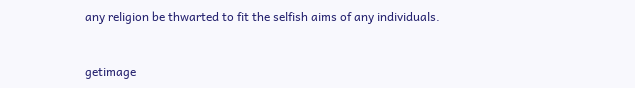any religion be thwarted to fit the selfish aims of any individuals.


getimage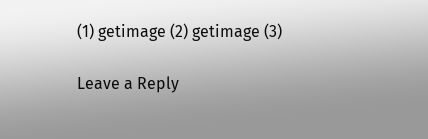(1) getimage (2) getimage (3)

Leave a Reply